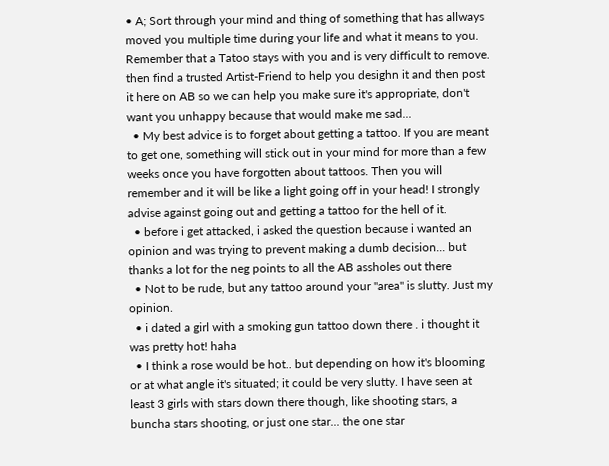• A; Sort through your mind and thing of something that has allways moved you multiple time during your life and what it means to you. Remember that a Tatoo stays with you and is very difficult to remove. then find a trusted Artist-Friend to help you desighn it and then post it here on AB so we can help you make sure it's appropriate, don't want you unhappy because that would make me sad...
  • My best advice is to forget about getting a tattoo. If you are meant to get one, something will stick out in your mind for more than a few weeks once you have forgotten about tattoos. Then you will remember and it will be like a light going off in your head! I strongly advise against going out and getting a tattoo for the hell of it.
  • before i get attacked, i asked the question because i wanted an opinion and was trying to prevent making a dumb decision... but thanks a lot for the neg points to all the AB assholes out there
  • Not to be rude, but any tattoo around your "area" is slutty. Just my opinion.
  • i dated a girl with a smoking gun tattoo down there . i thought it was pretty hot! haha
  • I think a rose would be hot.. but depending on how it's blooming or at what angle it's situated; it could be very slutty. I have seen at least 3 girls with stars down there though, like shooting stars, a buncha stars shooting, or just one star... the one star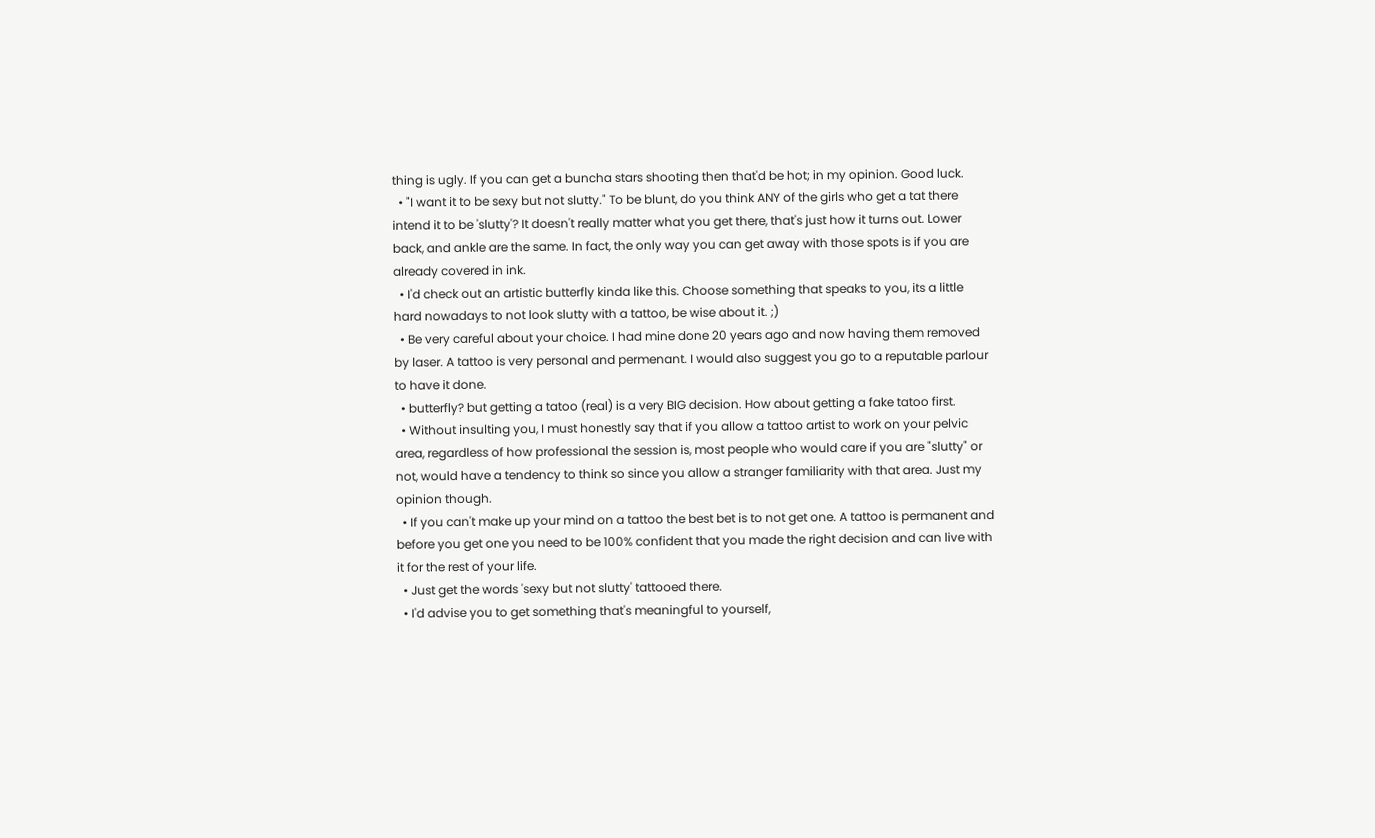thing is ugly. If you can get a buncha stars shooting then that'd be hot; in my opinion. Good luck.
  • "I want it to be sexy but not slutty." To be blunt, do you think ANY of the girls who get a tat there intend it to be 'slutty'? It doesn't really matter what you get there, that's just how it turns out. Lower back, and ankle are the same. In fact, the only way you can get away with those spots is if you are already covered in ink.
  • I'd check out an artistic butterfly kinda like this. Choose something that speaks to you, its a little hard nowadays to not look slutty with a tattoo, be wise about it. ;)
  • Be very careful about your choice. I had mine done 20 years ago and now having them removed by laser. A tattoo is very personal and permenant. I would also suggest you go to a reputable parlour to have it done.
  • butterfly? but getting a tatoo (real) is a very BIG decision. How about getting a fake tatoo first.
  • Without insulting you, I must honestly say that if you allow a tattoo artist to work on your pelvic area, regardless of how professional the session is, most people who would care if you are "slutty" or not, would have a tendency to think so since you allow a stranger familiarity with that area. Just my opinion though.
  • If you can't make up your mind on a tattoo the best bet is to not get one. A tattoo is permanent and before you get one you need to be 100% confident that you made the right decision and can live with it for the rest of your life.
  • Just get the words 'sexy but not slutty' tattooed there.
  • I'd advise you to get something that's meaningful to yourself,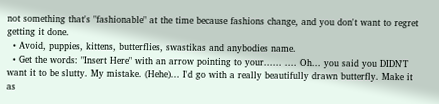not something that's "fashionable" at the time because fashions change, and you don't want to regret getting it done.
  • Avoid, puppies, kittens, butterflies, swastikas and anybodies name.
  • Get the words: "Insert Here" with an arrow pointing to your...... .... Oh... you said you DIDN'T want it to be slutty. My mistake. (Hehe)... I'd go with a really beautifully drawn butterfly. Make it as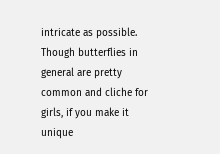intricate as possible. Though butterflies in general are pretty common and cliche for girls, if you make it unique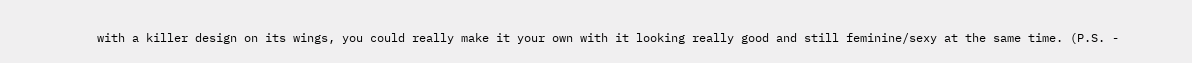with a killer design on its wings, you could really make it your own with it looking really good and still feminine/sexy at the same time. (P.S. -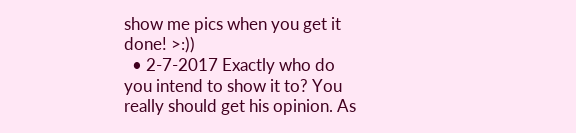show me pics when you get it done! >:))
  • 2-7-2017 Exactly who do you intend to show it to? You really should get his opinion. As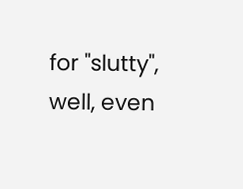for "slutty", well, even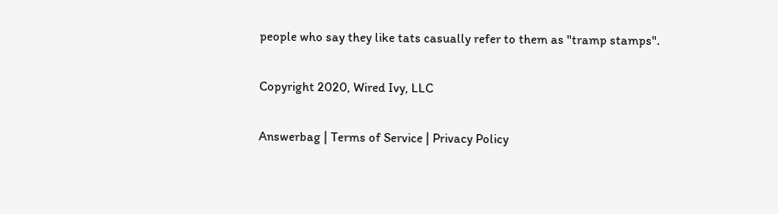people who say they like tats casually refer to them as "tramp stamps".

Copyright 2020, Wired Ivy, LLC

Answerbag | Terms of Service | Privacy Policy